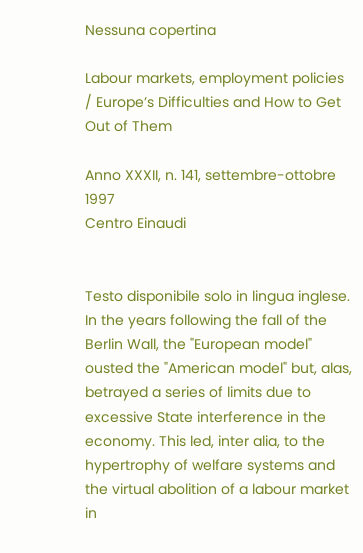Nessuna copertina

Labour markets, employment policies / Europe’s Difficulties and How to Get Out of Them

Anno XXXII, n. 141, settembre-ottobre 1997
Centro Einaudi


Testo disponibile solo in lingua inglese.
In the years following the fall of the Berlin Wall, the "European model" ousted the "American model" but, alas, betrayed a series of limits due to excessive State interference in the economy. This led, inter alia, to the hypertrophy of welfare systems and the virtual abolition of a labour market in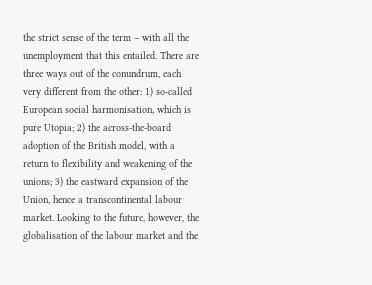the strict sense of the term – with all the unemployment that this entailed. There are three ways out of the conundrum, each very different from the other: 1) so-called European social harmonisation, which is pure Utopia; 2) the across-the-board adoption of the British model, with a return to flexibility and weakening of the unions; 3) the eastward expansion of the Union, hence a transcontinental labour market. Looking to the future, however, the globalisation of the labour market and the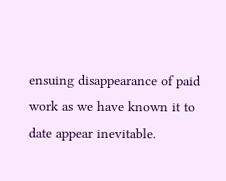ensuing disappearance of paid work as we have known it to date appear inevitable.